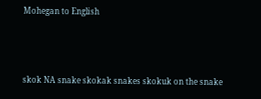Mohegan to English



skok NA snake skokak snakes skokuk on the snake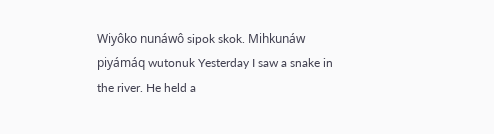Wiyôko nunáwô sipok skok. Mihkunáw piyámáq wutonuk Yesterday I saw a snake in the river. He held a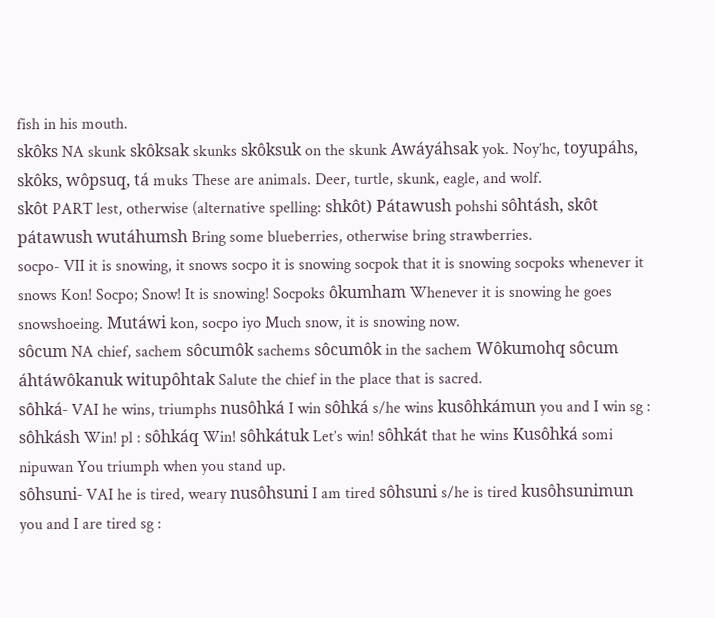fish in his mouth.
skôks NA skunk skôksak skunks skôksuk on the skunk Awáyáhsak yok. Noy’hc, toyupáhs, skôks, wôpsuq, tá muks These are animals. Deer, turtle, skunk, eagle, and wolf.
skôt PART lest, otherwise (alternative spelling: shkôt) Pátawush pohshi sôhtásh, skôt pátawush wutáhumsh Bring some blueberries, otherwise bring strawberries.
socpo- VII it is snowing, it snows socpo it is snowing socpok that it is snowing socpoks whenever it snows Kon! Socpo; Snow! It is snowing! Socpoks ôkumham Whenever it is snowing he goes snowshoeing. Mutáwi kon, socpo iyo Much snow, it is snowing now.
sôcum NA chief, sachem sôcumôk sachems sôcumôk in the sachem Wôkumohq sôcum áhtáwôkanuk witupôhtak Salute the chief in the place that is sacred.
sôhká- VAI he wins, triumphs nusôhká I win sôhká s/he wins kusôhkámun you and I win sg : sôhkásh Win! pl : sôhkáq Win! sôhkátuk Let’s win! sôhkát that he wins Kusôhká somi nipuwan You triumph when you stand up.
sôhsuni- VAI he is tired, weary nusôhsuni I am tired sôhsuni s/he is tired kusôhsunimun you and I are tired sg :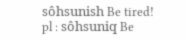sôhsunish Be tired! pl : sôhsuniq Be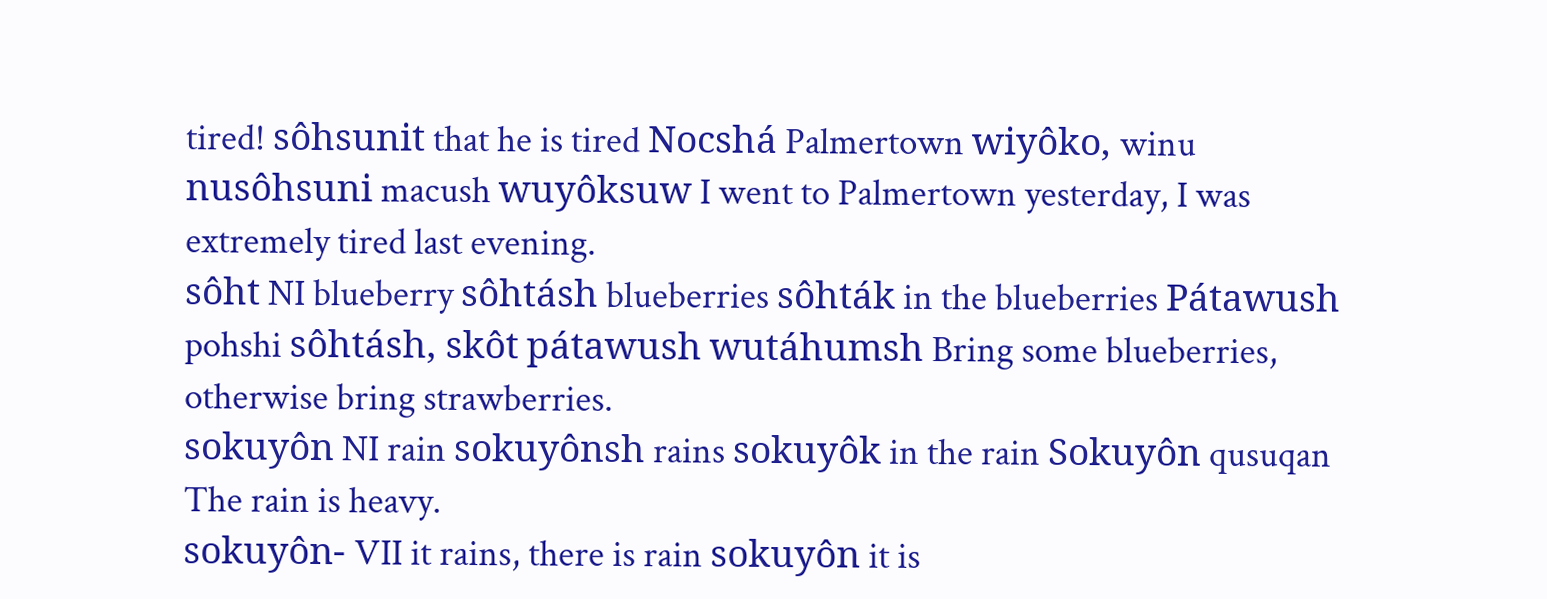tired! sôhsunit that he is tired Nocshá Palmertown wiyôko, winu nusôhsuni macush wuyôksuw I went to Palmertown yesterday, I was extremely tired last evening.
sôht NI blueberry sôhtásh blueberries sôhták in the blueberries Pátawush pohshi sôhtásh, skôt pátawush wutáhumsh Bring some blueberries, otherwise bring strawberries.
sokuyôn NI rain sokuyônsh rains sokuyôk in the rain Sokuyôn qusuqan The rain is heavy.
sokuyôn- VII it rains, there is rain sokuyôn it is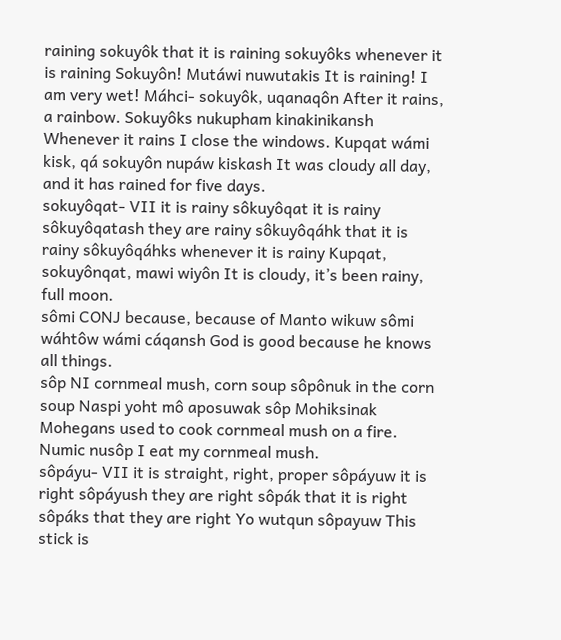raining sokuyôk that it is raining sokuyôks whenever it is raining Sokuyôn! Mutáwi nuwutakis It is raining! I am very wet! Máhci- sokuyôk, uqanaqôn After it rains, a rainbow. Sokuyôks nukupham kinakinikansh Whenever it rains I close the windows. Kupqat wámi kisk, qá sokuyôn nupáw kiskash It was cloudy all day, and it has rained for five days.
sokuyôqat- VII it is rainy sôkuyôqat it is rainy sôkuyôqatash they are rainy sôkuyôqáhk that it is rainy sôkuyôqáhks whenever it is rainy Kupqat, sokuyônqat, mawi wiyôn It is cloudy, it’s been rainy, full moon.
sômi CONJ because, because of Manto wikuw sômi wáhtôw wámi cáqansh God is good because he knows all things.
sôp NI cornmeal mush, corn soup sôpônuk in the corn soup Naspi yoht mô aposuwak sôp Mohiksinak Mohegans used to cook cornmeal mush on a fire. Numic nusôp I eat my cornmeal mush.
sôpáyu- VII it is straight, right, proper sôpáyuw it is right sôpáyush they are right sôpák that it is right sôpáks that they are right Yo wutqun sôpayuw This stick is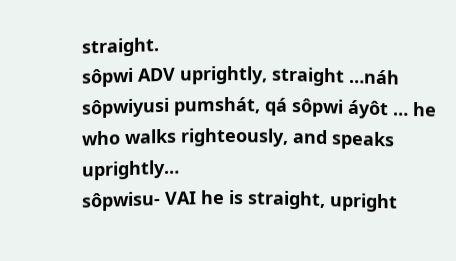straight.
sôpwi ADV uprightly, straight …náh sôpwiyusi pumshát, qá sôpwi áyôt … he who walks righteously, and speaks uprightly…
sôpwisu- VAI he is straight, upright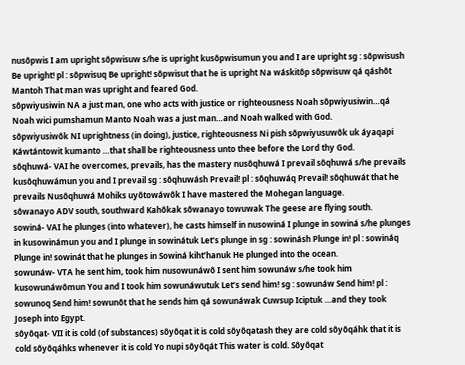nusôpwis I am upright sôpwisuw s/he is upright kusôpwisumun you and I are upright sg : sôpwisush Be upright! pl : sôpwisuq Be upright! sôpwisut that he is upright Na wáskitôp sôpwisuw qá qáshôt Mantoh That man was upright and feared God.
sôpwiyusiwin NA a just man, one who acts with justice or righteousness Noah sôpwiyusiwin…qá Noah wici pumshamun Manto Noah was a just man…and Noah walked with God.
sôpwiyusiwôk NI uprightness (in doing), justice, righteousness Ni pish sôpwiyusuwôk uk áyaqapi Káwtántowit kumanto …that shall be righteousness unto thee before the Lord thy God.
sôqhuwá- VAI he overcomes, prevails, has the mastery nusôqhuwá I prevail sôqhuwá s/he prevails kusôqhuwámun you and I prevail sg : sôqhuwásh Prevail! pl : sôqhuwáq Prevail! sôqhuwát that he prevails Nusôqhuwá Mohiks uyôtowáwôk I have mastered the Mohegan language.
sôwanayo ADV south, southward Kahôkak sôwanayo towuwak The geese are flying south.
sowiná- VAI he plunges (into whatever), he casts himself in nusowiná I plunge in sowiná s/he plunges in kusowinámun you and I plunge in sowinátuk Let’s plunge in sg : sowinásh Plunge in! pl : sowináq Plunge in! sowinát that he plunges in Sowiná kiht’hanuk He plunged into the ocean.
sowunáw- VTA he sent him, took him nusowunáwô I sent him sowunáw s/he took him kusowunáwômun You and I took him sowunáwutuk Let’s send him! sg : sowunáw Send him! pl : sowunoq Send him! sowunôt that he sends him qá sowunáwak Cuwsup Iciptuk …and they took Joseph into Egypt.
sôyôqat- VII it is cold (of substances) sôyôqat it is cold sôyôqatash they are cold sôyôqáhk that it is cold sôyôqáhks whenever it is cold Yo nupi sôyôqát This water is cold. Sôyôqat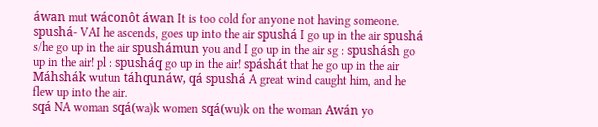áwan mut wáconôt áwan It is too cold for anyone not having someone.
spushá- VAI he ascends, goes up into the air spushá I go up in the air spushá s/he go up in the air spushámun you and I go up in the air sg : spushásh go up in the air! pl : spusháq go up in the air! spáshát that he go up in the air Máhshák wutun táhqunáw, qá spushá A great wind caught him, and he flew up into the air.
sqá NA woman sqá(wa)k women sqá(wu)k on the woman Awán yo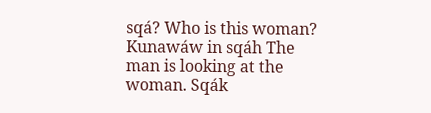sqá? Who is this woman? Kunawáw in sqáh The man is looking at the woman. Sqák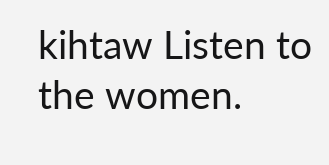kihtaw Listen to the women.